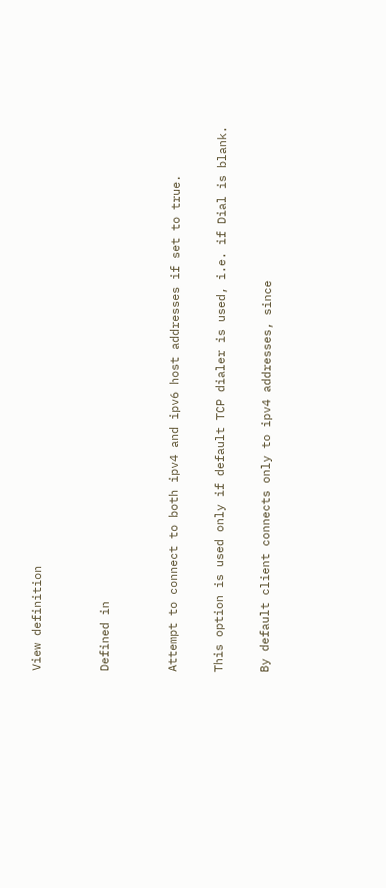View definition


Defined in


Attempt to connect to both ipv4 and ipv6 host addresses if set to true.

This option is used only if default TCP dialer is used, i.e. if Dial is blank.

By default client connects only to ipv4 addresses, since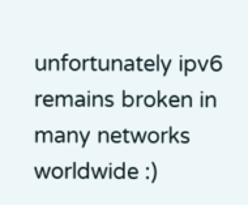unfortunately ipv6 remains broken in many networks worldwide :)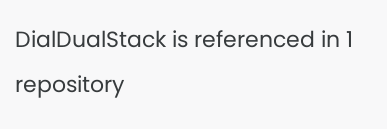DialDualStack is referenced in 1 repository